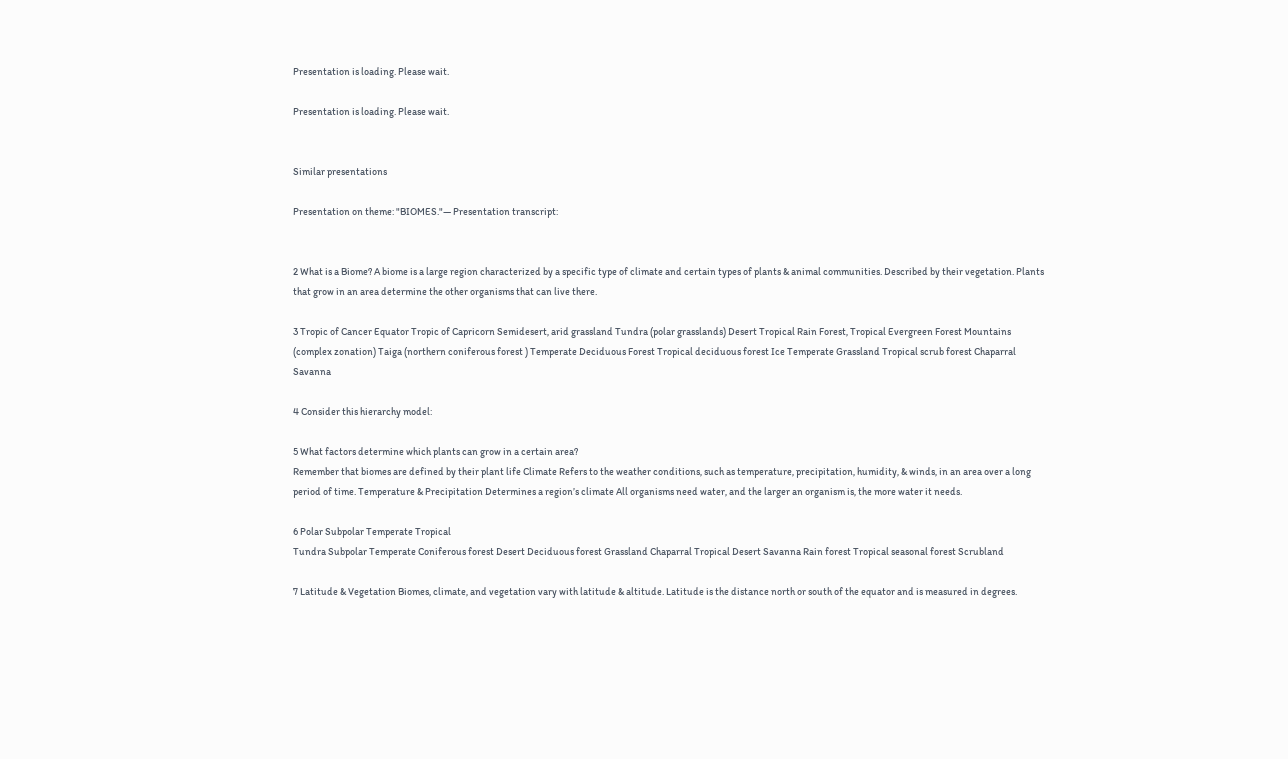Presentation is loading. Please wait.

Presentation is loading. Please wait.


Similar presentations

Presentation on theme: "BIOMES."— Presentation transcript:


2 What is a Biome? A biome is a large region characterized by a specific type of climate and certain types of plants & animal communities. Described by their vegetation. Plants that grow in an area determine the other organisms that can live there.

3 Tropic of Cancer Equator Tropic of Capricorn Semidesert, arid grassland Tundra (polar grasslands) Desert Tropical Rain Forest, Tropical Evergreen Forest Mountains (complex zonation) Taiga (northern coniferous forest ) Temperate Deciduous Forest Tropical deciduous forest Ice Temperate Grassland Tropical scrub forest Chaparral Savanna

4 Consider this hierarchy model:

5 What factors determine which plants can grow in a certain area?
Remember that biomes are defined by their plant life Climate Refers to the weather conditions, such as temperature, precipitation, humidity, & winds, in an area over a long period of time. Temperature & Precipitation Determines a region’s climate All organisms need water, and the larger an organism is, the more water it needs.

6 Polar Subpolar Temperate Tropical
Tundra Subpolar Temperate Coniferous forest Desert Deciduous forest Grassland Chaparral Tropical Desert Savanna Rain forest Tropical seasonal forest Scrubland

7 Latitude & Vegetation Biomes, climate, and vegetation vary with latitude & altitude. Latitude is the distance north or south of the equator and is measured in degrees.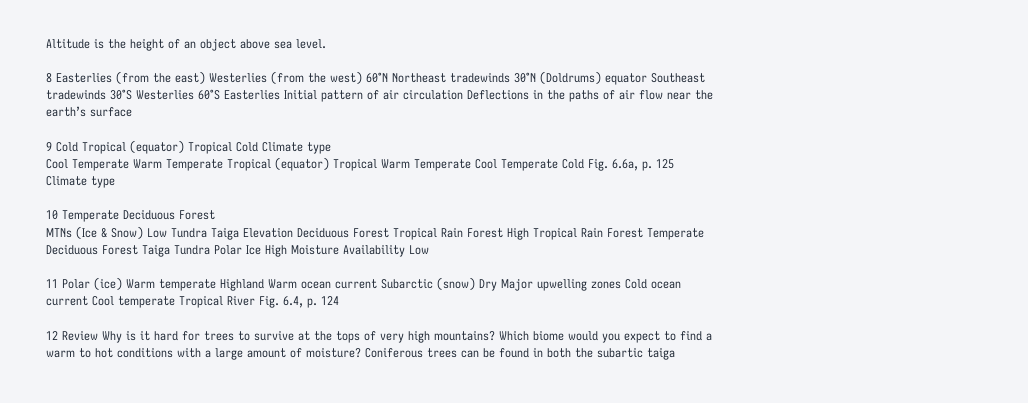Altitude is the height of an object above sea level.

8 Easterlies (from the east) Westerlies (from the west) 60°N Northeast tradewinds 30°N (Doldrums) equator Southeast tradewinds 30°S Westerlies 60°S Easterlies Initial pattern of air circulation Deflections in the paths of air flow near the earth’s surface

9 Cold Tropical (equator) Tropical Cold Climate type
Cool Temperate Warm Temperate Tropical (equator) Tropical Warm Temperate Cool Temperate Cold Fig. 6.6a, p. 125 Climate type

10 Temperate Deciduous Forest
MTNs (Ice & Snow) Low Tundra Taiga Elevation Deciduous Forest Tropical Rain Forest High Tropical Rain Forest Temperate Deciduous Forest Taiga Tundra Polar Ice High Moisture Availability Low

11 Polar (ice) Warm temperate Highland Warm ocean current Subarctic (snow) Dry Major upwelling zones Cold ocean current Cool temperate Tropical River Fig. 6.4, p. 124

12 Review Why is it hard for trees to survive at the tops of very high mountains? Which biome would you expect to find a warm to hot conditions with a large amount of moisture? Coniferous trees can be found in both the subartic taiga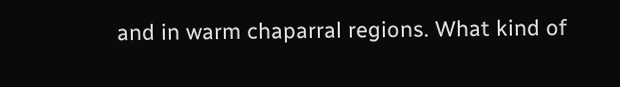and in warm chaparral regions. What kind of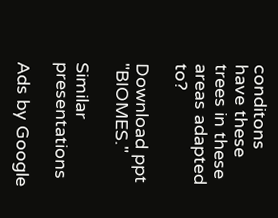conditons have these trees in these areas adapted to?

Download ppt "BIOMES."

Similar presentations

Ads by Google